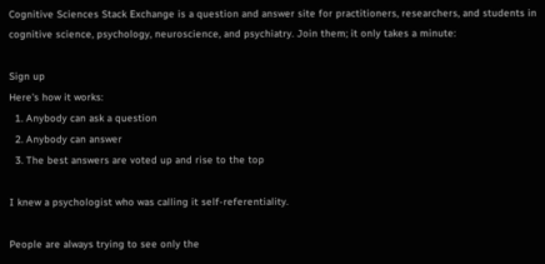Cognitive Sciences Stack Exchange is a question and answer site for practitioners, researchers, and students in cognitive science, psychology, neuroscience, and psychiatry. Join them; it only takes a minute:

Sign up
Here's how it works:
  1. Anybody can ask a question
  2. Anybody can answer
  3. The best answers are voted up and rise to the top

I knew a psychologist who was calling it self-referentiality.

People are always trying to see only the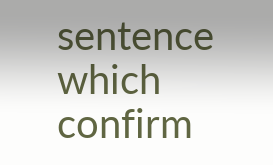sentence which confirm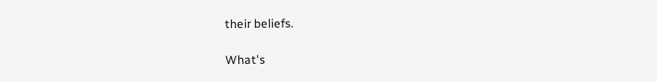their beliefs.

What's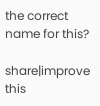the correct name for this?

share|improve this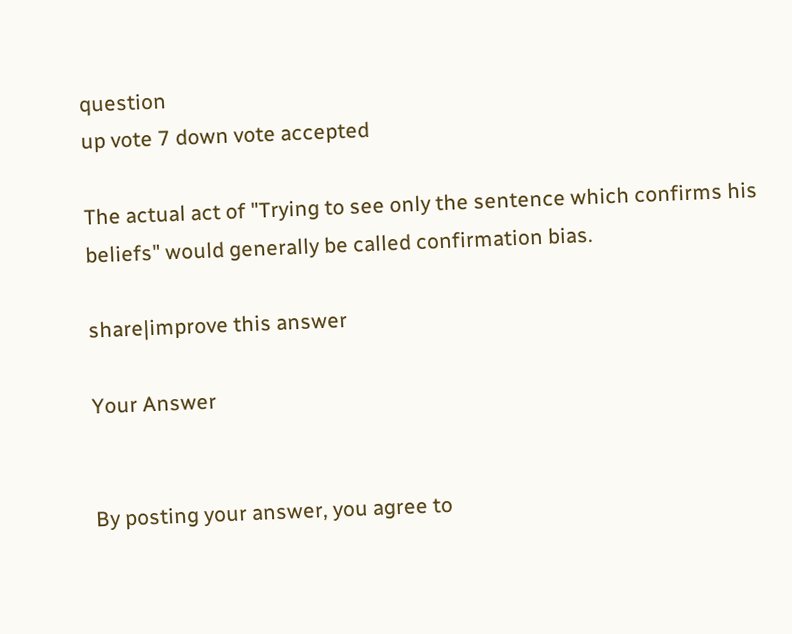question
up vote 7 down vote accepted

The actual act of "Trying to see only the sentence which confirms his beliefs" would generally be called confirmation bias.

share|improve this answer

Your Answer


By posting your answer, you agree to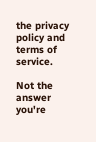the privacy policy and terms of service.

Not the answer you're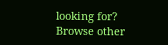looking for? Browse other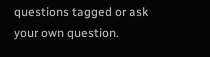questions tagged or ask your own question.